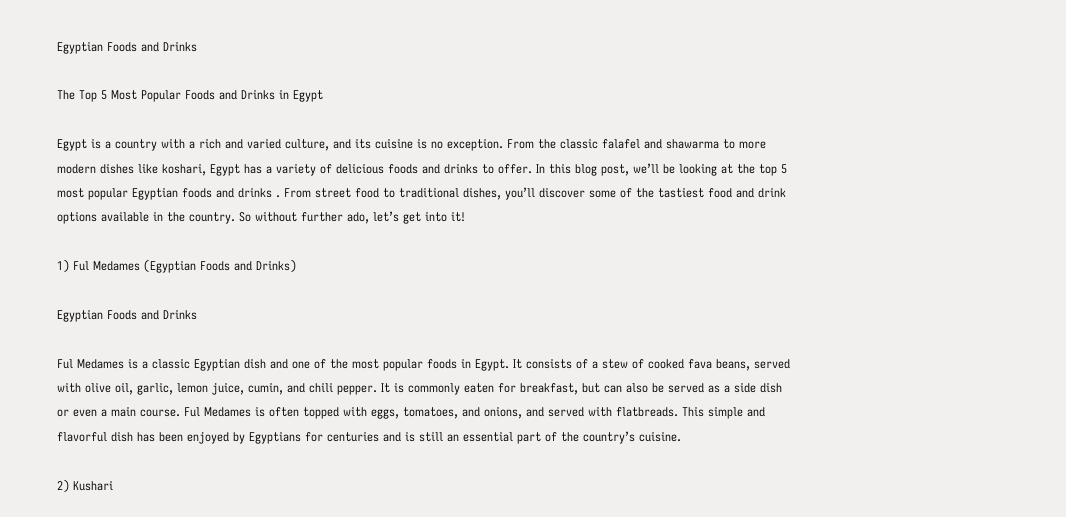Egyptian Foods and Drinks

The Top 5 Most Popular Foods and Drinks in Egypt

Egypt is a country with a rich and varied culture, and its cuisine is no exception. From the classic falafel and shawarma to more modern dishes like koshari, Egypt has a variety of delicious foods and drinks to offer. In this blog post, we’ll be looking at the top 5 most popular Egyptian foods and drinks . From street food to traditional dishes, you’ll discover some of the tastiest food and drink options available in the country. So without further ado, let’s get into it!

1) Ful Medames (Egyptian Foods and Drinks)

Egyptian Foods and Drinks

Ful Medames is a classic Egyptian dish and one of the most popular foods in Egypt. It consists of a stew of cooked fava beans, served with olive oil, garlic, lemon juice, cumin, and chili pepper. It is commonly eaten for breakfast, but can also be served as a side dish or even a main course. Ful Medames is often topped with eggs, tomatoes, and onions, and served with flatbreads. This simple and flavorful dish has been enjoyed by Egyptians for centuries and is still an essential part of the country’s cuisine.

2) Kushari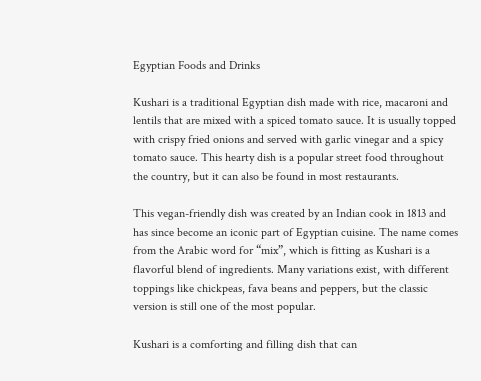Egyptian Foods and Drinks

Kushari is a traditional Egyptian dish made with rice, macaroni and lentils that are mixed with a spiced tomato sauce. It is usually topped with crispy fried onions and served with garlic vinegar and a spicy tomato sauce. This hearty dish is a popular street food throughout the country, but it can also be found in most restaurants.

This vegan-friendly dish was created by an Indian cook in 1813 and has since become an iconic part of Egyptian cuisine. The name comes from the Arabic word for “mix”, which is fitting as Kushari is a flavorful blend of ingredients. Many variations exist, with different toppings like chickpeas, fava beans and peppers, but the classic version is still one of the most popular.

Kushari is a comforting and filling dish that can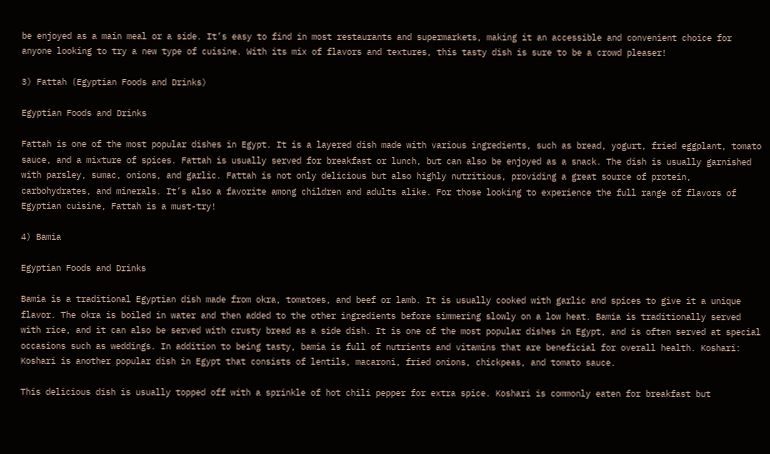be enjoyed as a main meal or a side. It’s easy to find in most restaurants and supermarkets, making it an accessible and convenient choice for anyone looking to try a new type of cuisine. With its mix of flavors and textures, this tasty dish is sure to be a crowd pleaser!

3) Fattah (Egyptian Foods and Drinks)

Egyptian Foods and Drinks

Fattah is one of the most popular dishes in Egypt. It is a layered dish made with various ingredients, such as bread, yogurt, fried eggplant, tomato sauce, and a mixture of spices. Fattah is usually served for breakfast or lunch, but can also be enjoyed as a snack. The dish is usually garnished with parsley, sumac, onions, and garlic. Fattah is not only delicious but also highly nutritious, providing a great source of protein, carbohydrates, and minerals. It’s also a favorite among children and adults alike. For those looking to experience the full range of flavors of Egyptian cuisine, Fattah is a must-try!

4) Bamia

Egyptian Foods and Drinks

Bamia is a traditional Egyptian dish made from okra, tomatoes, and beef or lamb. It is usually cooked with garlic and spices to give it a unique flavor. The okra is boiled in water and then added to the other ingredients before simmering slowly on a low heat. Bamia is traditionally served with rice, and it can also be served with crusty bread as a side dish. It is one of the most popular dishes in Egypt, and is often served at special occasions such as weddings. In addition to being tasty, bamia is full of nutrients and vitamins that are beneficial for overall health. Koshari: Koshari is another popular dish in Egypt that consists of lentils, macaroni, fried onions, chickpeas, and tomato sauce.

This delicious dish is usually topped off with a sprinkle of hot chili pepper for extra spice. Koshari is commonly eaten for breakfast but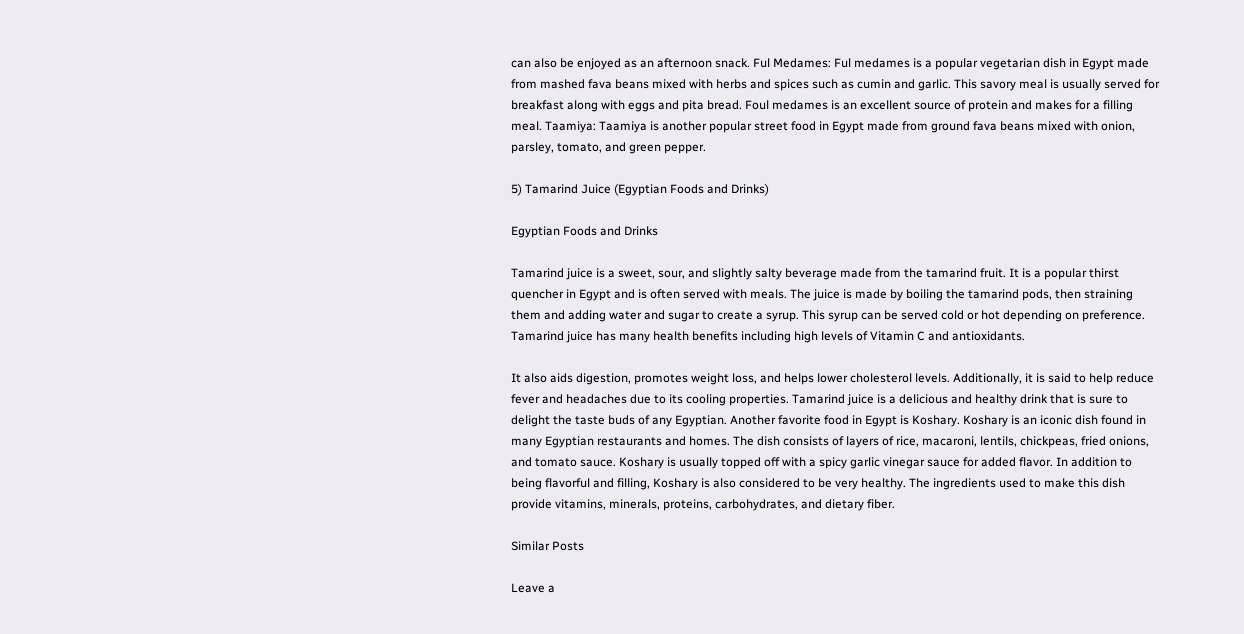can also be enjoyed as an afternoon snack. Ful Medames: Ful medames is a popular vegetarian dish in Egypt made from mashed fava beans mixed with herbs and spices such as cumin and garlic. This savory meal is usually served for breakfast along with eggs and pita bread. Foul medames is an excellent source of protein and makes for a filling meal. Taamiya: Taamiya is another popular street food in Egypt made from ground fava beans mixed with onion, parsley, tomato, and green pepper.

5) Tamarind Juice (Egyptian Foods and Drinks)

Egyptian Foods and Drinks

Tamarind juice is a sweet, sour, and slightly salty beverage made from the tamarind fruit. It is a popular thirst quencher in Egypt and is often served with meals. The juice is made by boiling the tamarind pods, then straining them and adding water and sugar to create a syrup. This syrup can be served cold or hot depending on preference. Tamarind juice has many health benefits including high levels of Vitamin C and antioxidants.

It also aids digestion, promotes weight loss, and helps lower cholesterol levels. Additionally, it is said to help reduce fever and headaches due to its cooling properties. Tamarind juice is a delicious and healthy drink that is sure to delight the taste buds of any Egyptian. Another favorite food in Egypt is Koshary. Koshary is an iconic dish found in many Egyptian restaurants and homes. The dish consists of layers of rice, macaroni, lentils, chickpeas, fried onions, and tomato sauce. Koshary is usually topped off with a spicy garlic vinegar sauce for added flavor. In addition to being flavorful and filling, Koshary is also considered to be very healthy. The ingredients used to make this dish provide vitamins, minerals, proteins, carbohydrates, and dietary fiber.

Similar Posts

Leave a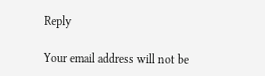Reply

Your email address will not be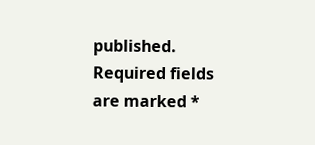published. Required fields are marked *